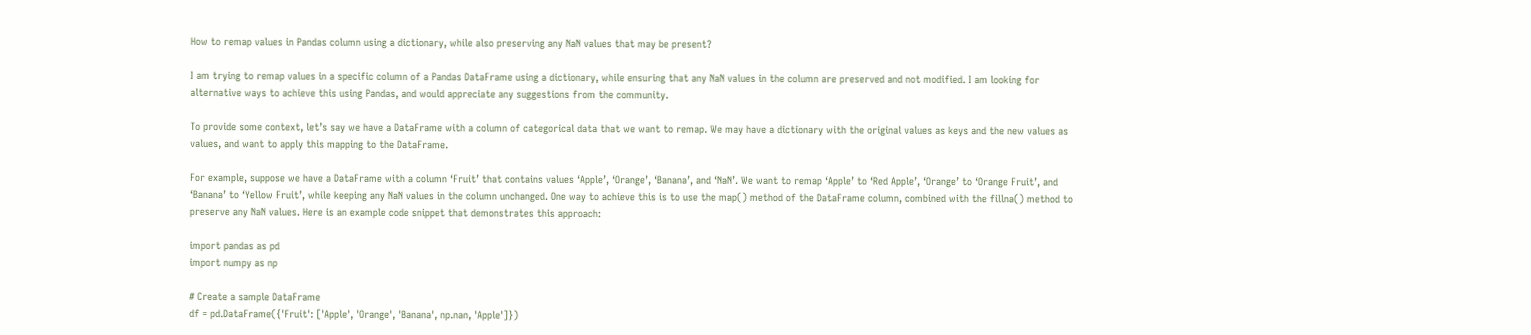How to remap values in Pandas column using a dictionary, while also preserving any NaN values that may be present?

I am trying to remap values in a specific column of a Pandas DataFrame using a dictionary, while ensuring that any NaN values in the column are preserved and not modified. I am looking for alternative ways to achieve this using Pandas, and would appreciate any suggestions from the community.

To provide some context, let’s say we have a DataFrame with a column of categorical data that we want to remap. We may have a dictionary with the original values as keys and the new values as values, and want to apply this mapping to the DataFrame.

For example, suppose we have a DataFrame with a column ‘Fruit’ that contains values ‘Apple’, ‘Orange’, ‘Banana’, and ‘NaN’. We want to remap ‘Apple’ to ‘Red Apple’, ‘Orange’ to ‘Orange Fruit’, and ‘Banana’ to ‘Yellow Fruit’, while keeping any NaN values in the column unchanged. One way to achieve this is to use the map() method of the DataFrame column, combined with the fillna() method to preserve any NaN values. Here is an example code snippet that demonstrates this approach:

import pandas as pd
import numpy as np

# Create a sample DataFrame
df = pd.DataFrame({'Fruit': ['Apple', 'Orange', 'Banana', np.nan, 'Apple']})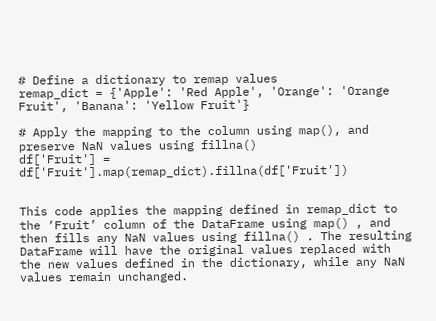# Define a dictionary to remap values
remap_dict = {'Apple': 'Red Apple', 'Orange': 'Orange Fruit', 'Banana': 'Yellow Fruit'}

# Apply the mapping to the column using map(), and preserve NaN values using fillna()
df['Fruit'] = df['Fruit'].map(remap_dict).fillna(df['Fruit'])


This code applies the mapping defined in remap_dict to the ‘Fruit’ column of the DataFrame using map() , and then fills any NaN values using fillna() . The resulting DataFrame will have the original values replaced with the new values defined in the dictionary, while any NaN values remain unchanged.